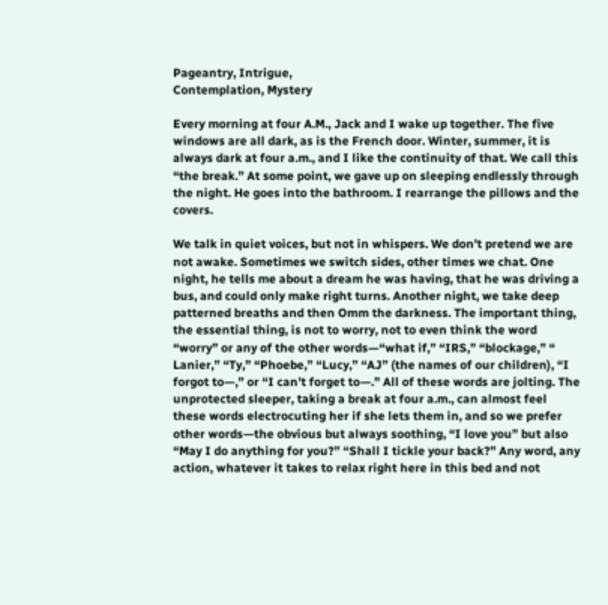Pageantry, Intrigue,
Contemplation, Mystery

Every morning at four A.M., Jack and I wake up together. The five windows are all dark, as is the French door. Winter, summer, it is always dark at four a.m., and I like the continuity of that. We call this “the break.” At some point, we gave up on sleeping endlessly through the night. He goes into the bathroom. I rearrange the pillows and the covers.

We talk in quiet voices, but not in whispers. We don’t pretend we are not awake. Sometimes we switch sides, other times we chat. One night, he tells me about a dream he was having, that he was driving a bus, and could only make right turns. Another night, we take deep patterned breaths and then Omm the darkness. The important thing, the essential thing, is not to worry, not to even think the word “worry” or any of the other words—“what if,” “IRS,” “blockage,” “ Lanier,” “Ty,” “Phoebe,” “Lucy,” “AJ” (the names of our children), “I forgot to—,” or “I can’t forget to—.” All of these words are jolting. The unprotected sleeper, taking a break at four a.m., can almost feel these words electrocuting her if she lets them in, and so we prefer other words—the obvious but always soothing, “I love you” but also “May I do anything for you?” “Shall I tickle your back?” Any word, any action, whatever it takes to relax right here in this bed and not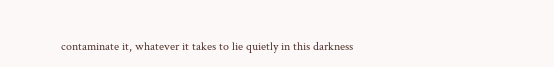contaminate it, whatever it takes to lie quietly in this darkness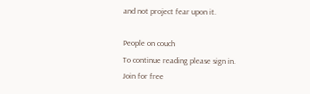and not project fear upon it.

People on couch
To continue reading please sign in.
Join for free